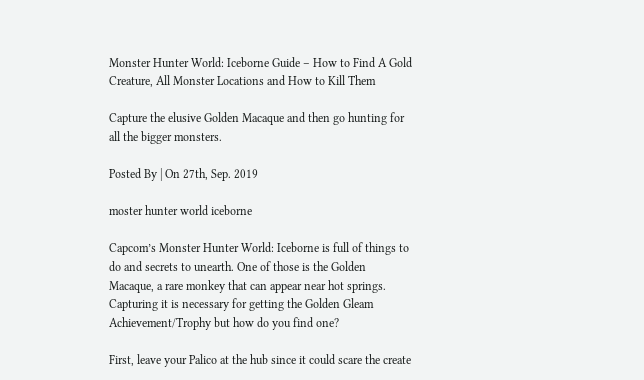Monster Hunter World: Iceborne Guide – How to Find A Gold Creature, All Monster Locations and How to Kill Them

Capture the elusive Golden Macaque and then go hunting for all the bigger monsters.

Posted By | On 27th, Sep. 2019

moster hunter world iceborne

Capcom’s Monster Hunter World: Iceborne is full of things to do and secrets to unearth. One of those is the Golden Macaque, a rare monkey that can appear near hot springs. Capturing it is necessary for getting the Golden Gleam Achievement/Trophy but how do you find one?

First, leave your Palico at the hub since it could scare the create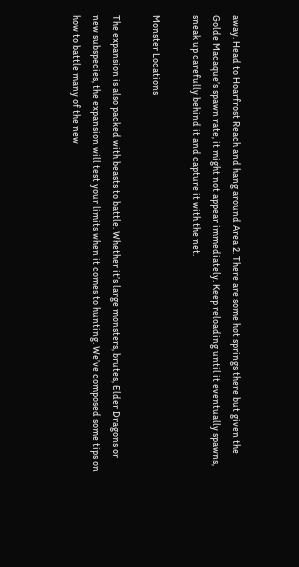away. Head to Hoarfrost Reach and hang around Area 2. There are some hot springs there but given the Golde Macaque’s spawn rate, it might not appear immediately. Keep reloading until it eventually spawns, sneak up carefully behind it and capture it with the net.

Monster Locations

The expansion is also packed with beasts to battle. Whether it’s large monsters, brutes, Elder Dragons or new subspecies, the expansion will test your limits when it comes to hunting. We’ve composed some tips on how to battle many of the new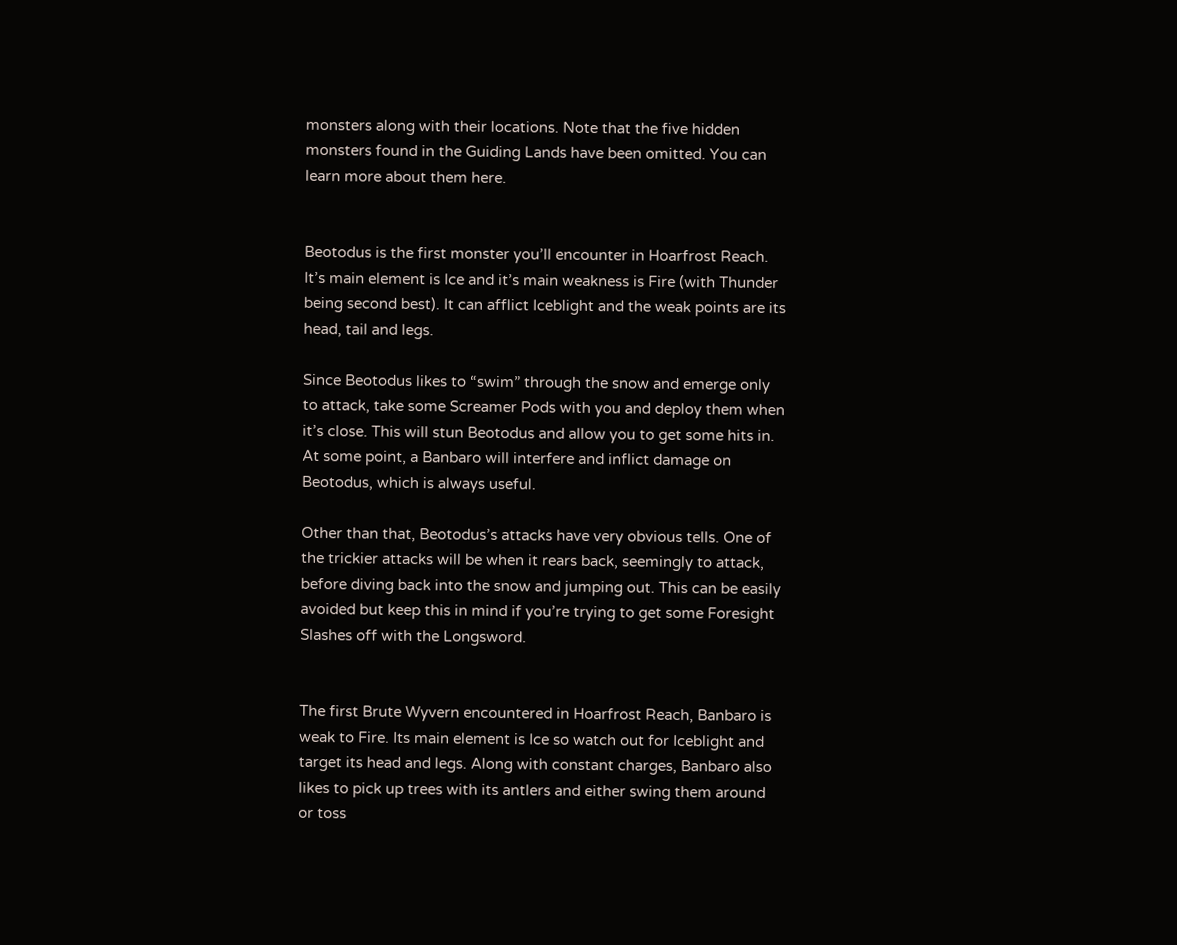monsters along with their locations. Note that the five hidden monsters found in the Guiding Lands have been omitted. You can learn more about them here.


Beotodus is the first monster you’ll encounter in Hoarfrost Reach. It’s main element is Ice and it’s main weakness is Fire (with Thunder being second best). It can afflict Iceblight and the weak points are its head, tail and legs.

Since Beotodus likes to “swim” through the snow and emerge only to attack, take some Screamer Pods with you and deploy them when it’s close. This will stun Beotodus and allow you to get some hits in. At some point, a Banbaro will interfere and inflict damage on Beotodus, which is always useful.

Other than that, Beotodus’s attacks have very obvious tells. One of the trickier attacks will be when it rears back, seemingly to attack, before diving back into the snow and jumping out. This can be easily avoided but keep this in mind if you’re trying to get some Foresight Slashes off with the Longsword.


The first Brute Wyvern encountered in Hoarfrost Reach, Banbaro is weak to Fire. Its main element is Ice so watch out for Iceblight and target its head and legs. Along with constant charges, Banbaro also likes to pick up trees with its antlers and either swing them around or toss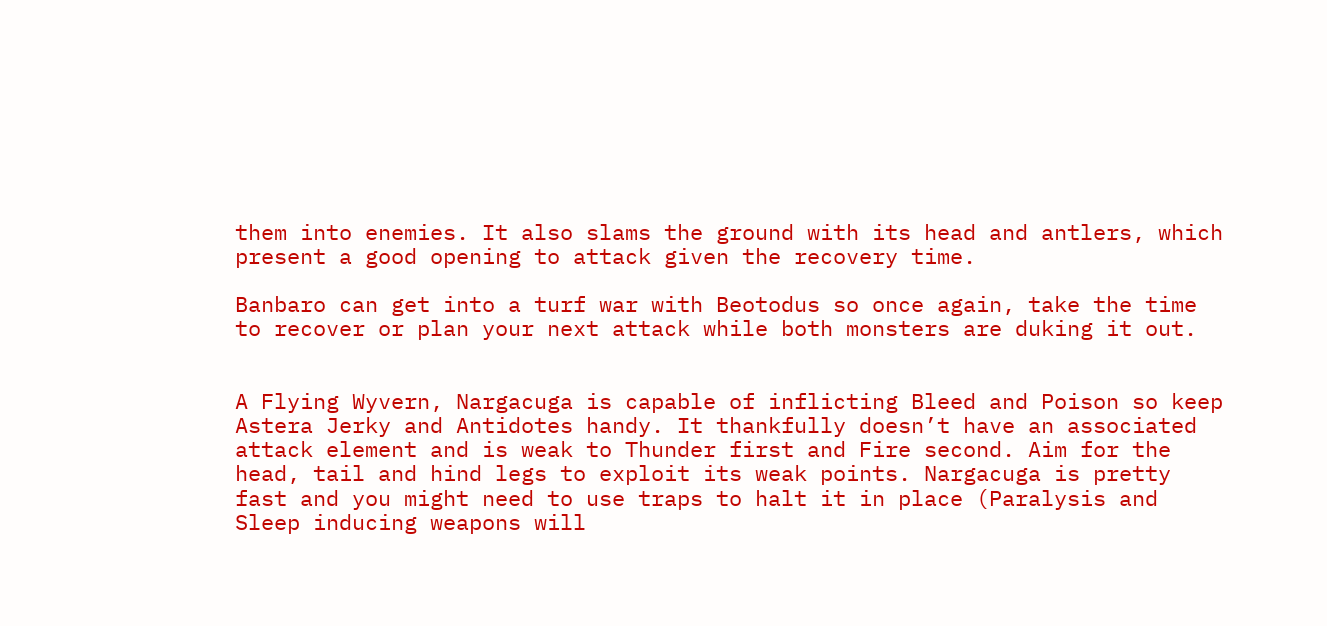them into enemies. It also slams the ground with its head and antlers, which present a good opening to attack given the recovery time.

Banbaro can get into a turf war with Beotodus so once again, take the time to recover or plan your next attack while both monsters are duking it out.


A Flying Wyvern, Nargacuga is capable of inflicting Bleed and Poison so keep Astera Jerky and Antidotes handy. It thankfully doesn’t have an associated attack element and is weak to Thunder first and Fire second. Aim for the head, tail and hind legs to exploit its weak points. Nargacuga is pretty fast and you might need to use traps to halt it in place (Paralysis and Sleep inducing weapons will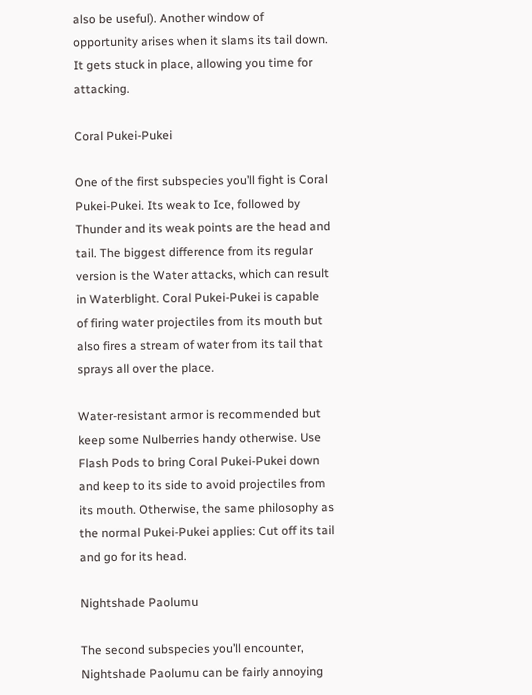also be useful). Another window of opportunity arises when it slams its tail down. It gets stuck in place, allowing you time for attacking.

Coral Pukei-Pukei

One of the first subspecies you’ll fight is Coral Pukei-Pukei. Its weak to Ice, followed by Thunder and its weak points are the head and tail. The biggest difference from its regular version is the Water attacks, which can result in Waterblight. Coral Pukei-Pukei is capable of firing water projectiles from its mouth but also fires a stream of water from its tail that sprays all over the place.

Water-resistant armor is recommended but keep some Nulberries handy otherwise. Use Flash Pods to bring Coral Pukei-Pukei down and keep to its side to avoid projectiles from its mouth. Otherwise, the same philosophy as the normal Pukei-Pukei applies: Cut off its tail and go for its head.

Nightshade Paolumu

The second subspecies you’ll encounter, Nightshade Paolumu can be fairly annoying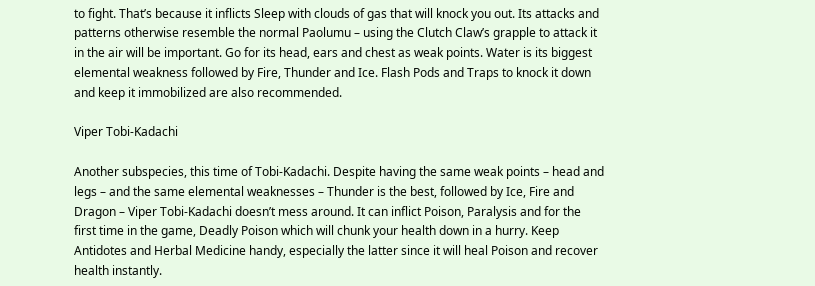to fight. That’s because it inflicts Sleep with clouds of gas that will knock you out. Its attacks and patterns otherwise resemble the normal Paolumu – using the Clutch Claw’s grapple to attack it in the air will be important. Go for its head, ears and chest as weak points. Water is its biggest elemental weakness followed by Fire, Thunder and Ice. Flash Pods and Traps to knock it down and keep it immobilized are also recommended.

Viper Tobi-Kadachi

Another subspecies, this time of Tobi-Kadachi. Despite having the same weak points – head and legs – and the same elemental weaknesses – Thunder is the best, followed by Ice, Fire and Dragon – Viper Tobi-Kadachi doesn’t mess around. It can inflict Poison, Paralysis and for the first time in the game, Deadly Poison which will chunk your health down in a hurry. Keep Antidotes and Herbal Medicine handy, especially the latter since it will heal Poison and recover health instantly.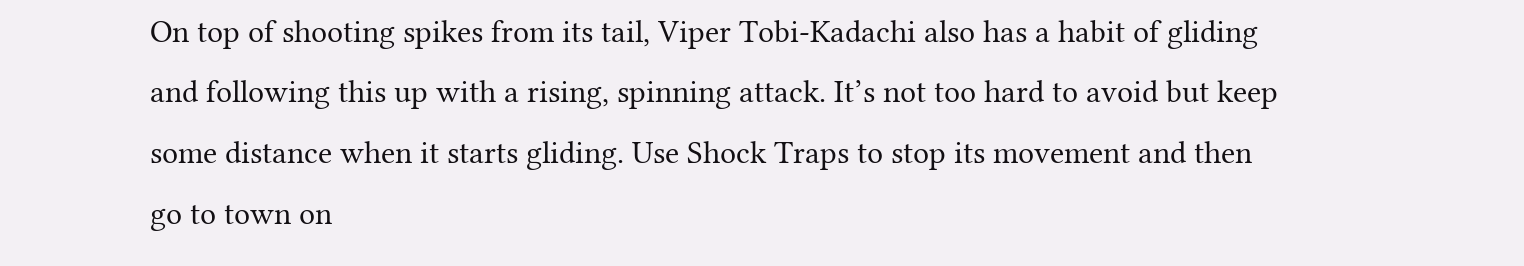On top of shooting spikes from its tail, Viper Tobi-Kadachi also has a habit of gliding and following this up with a rising, spinning attack. It’s not too hard to avoid but keep some distance when it starts gliding. Use Shock Traps to stop its movement and then go to town on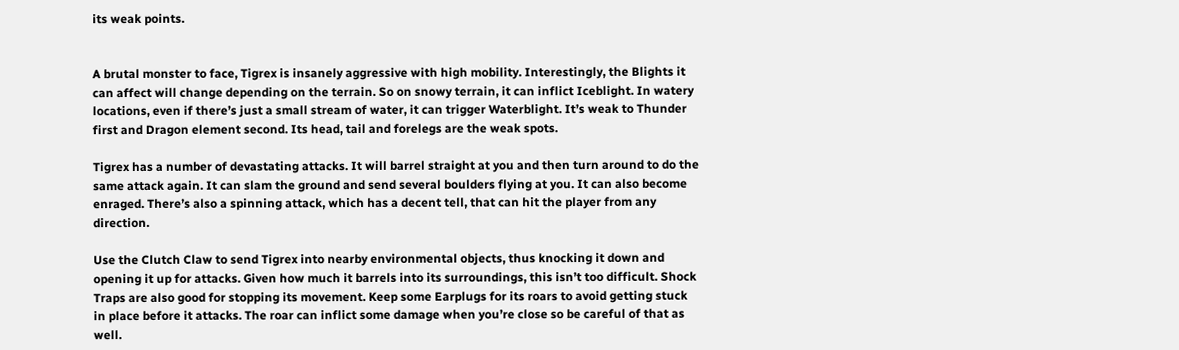its weak points.


A brutal monster to face, Tigrex is insanely aggressive with high mobility. Interestingly, the Blights it can affect will change depending on the terrain. So on snowy terrain, it can inflict Iceblight. In watery locations, even if there’s just a small stream of water, it can trigger Waterblight. It’s weak to Thunder first and Dragon element second. Its head, tail and forelegs are the weak spots.

Tigrex has a number of devastating attacks. It will barrel straight at you and then turn around to do the same attack again. It can slam the ground and send several boulders flying at you. It can also become enraged. There’s also a spinning attack, which has a decent tell, that can hit the player from any direction.

Use the Clutch Claw to send Tigrex into nearby environmental objects, thus knocking it down and opening it up for attacks. Given how much it barrels into its surroundings, this isn’t too difficult. Shock Traps are also good for stopping its movement. Keep some Earplugs for its roars to avoid getting stuck in place before it attacks. The roar can inflict some damage when you’re close so be careful of that as well.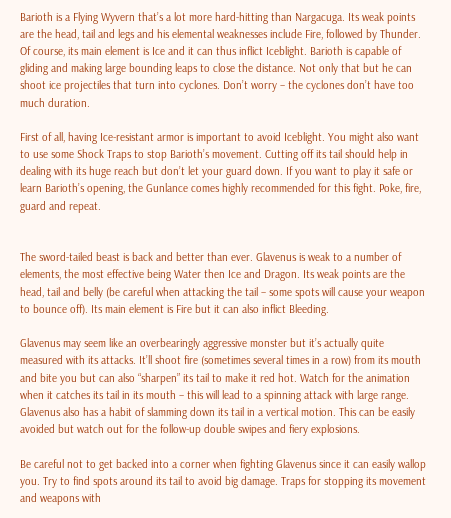Barioth is a Flying Wyvern that’s a lot more hard-hitting than Nargacuga. Its weak points are the head, tail and legs and his elemental weaknesses include Fire, followed by Thunder. Of course, its main element is Ice and it can thus inflict Iceblight. Barioth is capable of gliding and making large bounding leaps to close the distance. Not only that but he can shoot ice projectiles that turn into cyclones. Don’t worry – the cyclones don’t have too much duration.

First of all, having Ice-resistant armor is important to avoid Iceblight. You might also want to use some Shock Traps to stop Barioth’s movement. Cutting off its tail should help in dealing with its huge reach but don’t let your guard down. If you want to play it safe or learn Barioth’s opening, the Gunlance comes highly recommended for this fight. Poke, fire, guard and repeat.


The sword-tailed beast is back and better than ever. Glavenus is weak to a number of elements, the most effective being Water then Ice and Dragon. Its weak points are the head, tail and belly (be careful when attacking the tail – some spots will cause your weapon to bounce off). Its main element is Fire but it can also inflict Bleeding.

Glavenus may seem like an overbearingly aggressive monster but it’s actually quite measured with its attacks. It’ll shoot fire (sometimes several times in a row) from its mouth and bite you but can also “sharpen” its tail to make it red hot. Watch for the animation when it catches its tail in its mouth – this will lead to a spinning attack with large range. Glavenus also has a habit of slamming down its tail in a vertical motion. This can be easily avoided but watch out for the follow-up double swipes and fiery explosions.

Be careful not to get backed into a corner when fighting Glavenus since it can easily wallop you. Try to find spots around its tail to avoid big damage. Traps for stopping its movement and weapons with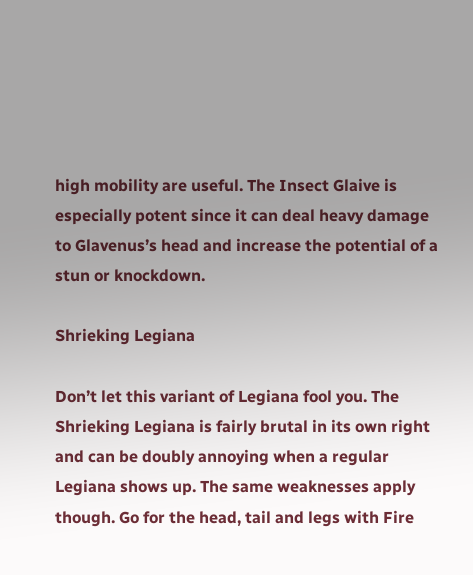high mobility are useful. The Insect Glaive is especially potent since it can deal heavy damage to Glavenus’s head and increase the potential of a stun or knockdown.

Shrieking Legiana

Don’t let this variant of Legiana fool you. The Shrieking Legiana is fairly brutal in its own right and can be doubly annoying when a regular Legiana shows up. The same weaknesses apply though. Go for the head, tail and legs with Fire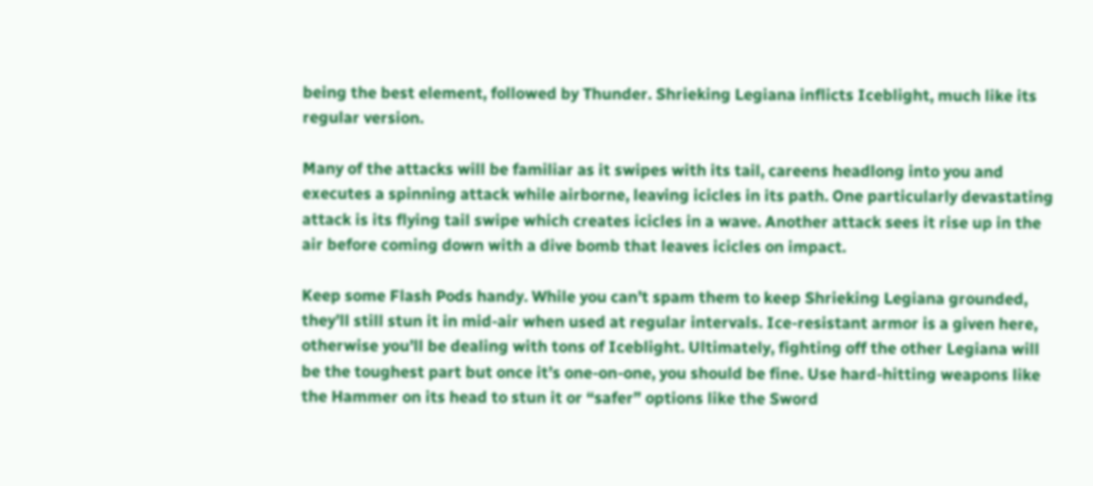being the best element, followed by Thunder. Shrieking Legiana inflicts Iceblight, much like its regular version.

Many of the attacks will be familiar as it swipes with its tail, careens headlong into you and executes a spinning attack while airborne, leaving icicles in its path. One particularly devastating attack is its flying tail swipe which creates icicles in a wave. Another attack sees it rise up in the air before coming down with a dive bomb that leaves icicles on impact.

Keep some Flash Pods handy. While you can’t spam them to keep Shrieking Legiana grounded, they’ll still stun it in mid-air when used at regular intervals. Ice-resistant armor is a given here, otherwise you’ll be dealing with tons of Iceblight. Ultimately, fighting off the other Legiana will be the toughest part but once it’s one-on-one, you should be fine. Use hard-hitting weapons like the Hammer on its head to stun it or “safer” options like the Sword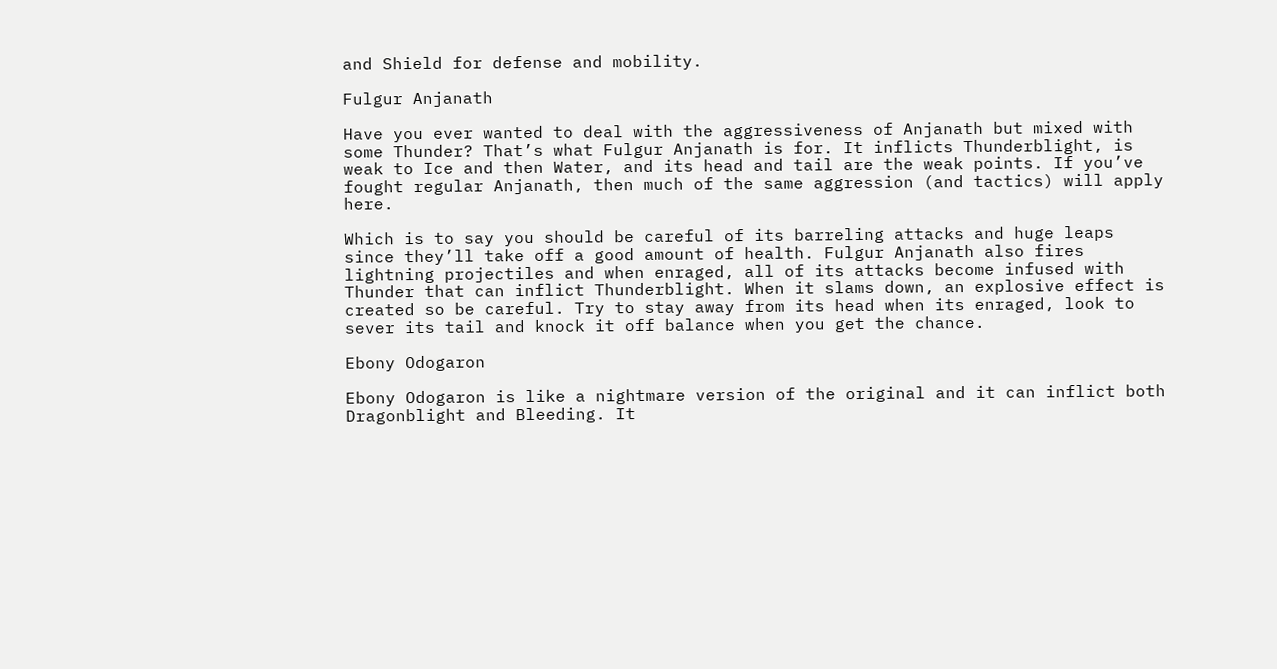and Shield for defense and mobility.

Fulgur Anjanath

Have you ever wanted to deal with the aggressiveness of Anjanath but mixed with some Thunder? That’s what Fulgur Anjanath is for. It inflicts Thunderblight, is weak to Ice and then Water, and its head and tail are the weak points. If you’ve fought regular Anjanath, then much of the same aggression (and tactics) will apply here.

Which is to say you should be careful of its barreling attacks and huge leaps since they’ll take off a good amount of health. Fulgur Anjanath also fires lightning projectiles and when enraged, all of its attacks become infused with Thunder that can inflict Thunderblight. When it slams down, an explosive effect is created so be careful. Try to stay away from its head when its enraged, look to sever its tail and knock it off balance when you get the chance.

Ebony Odogaron

Ebony Odogaron is like a nightmare version of the original and it can inflict both Dragonblight and Bleeding. It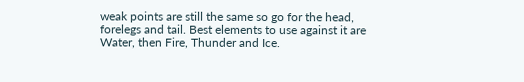weak points are still the same so go for the head, forelegs and tail. Best elements to use against it are Water, then Fire, Thunder and Ice.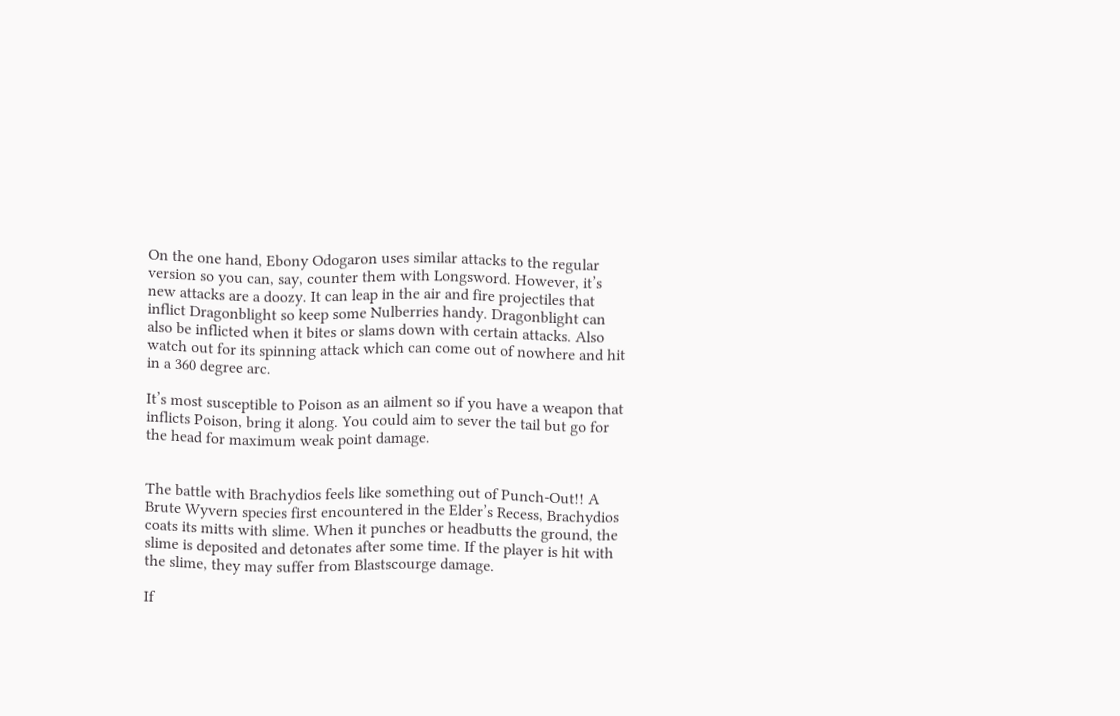On the one hand, Ebony Odogaron uses similar attacks to the regular version so you can, say, counter them with Longsword. However, it’s new attacks are a doozy. It can leap in the air and fire projectiles that inflict Dragonblight so keep some Nulberries handy. Dragonblight can also be inflicted when it bites or slams down with certain attacks. Also watch out for its spinning attack which can come out of nowhere and hit in a 360 degree arc.

It’s most susceptible to Poison as an ailment so if you have a weapon that inflicts Poison, bring it along. You could aim to sever the tail but go for the head for maximum weak point damage.


The battle with Brachydios feels like something out of Punch-Out!! A Brute Wyvern species first encountered in the Elder’s Recess, Brachydios coats its mitts with slime. When it punches or headbutts the ground, the slime is deposited and detonates after some time. If the player is hit with the slime, they may suffer from Blastscourge damage.

If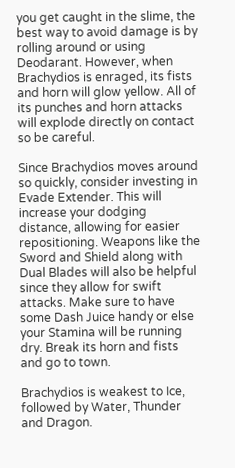you get caught in the slime, the best way to avoid damage is by rolling around or using Deodarant. However, when Brachydios is enraged, its fists and horn will glow yellow. All of its punches and horn attacks will explode directly on contact so be careful.

Since Brachydios moves around so quickly, consider investing in Evade Extender. This will increase your dodging distance, allowing for easier repositioning. Weapons like the Sword and Shield along with Dual Blades will also be helpful since they allow for swift attacks. Make sure to have some Dash Juice handy or else your Stamina will be running dry. Break its horn and fists and go to town.

Brachydios is weakest to Ice, followed by Water, Thunder and Dragon.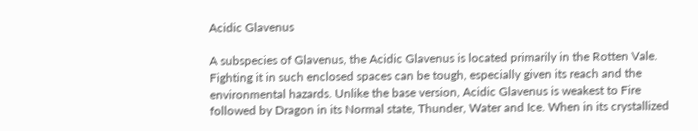Acidic Glavenus

A subspecies of Glavenus, the Acidic Glavenus is located primarily in the Rotten Vale. Fighting it in such enclosed spaces can be tough, especially given its reach and the environmental hazards. Unlike the base version, Acidic Glavenus is weakest to Fire followed by Dragon in its Normal state, Thunder, Water and Ice. When in its crystallized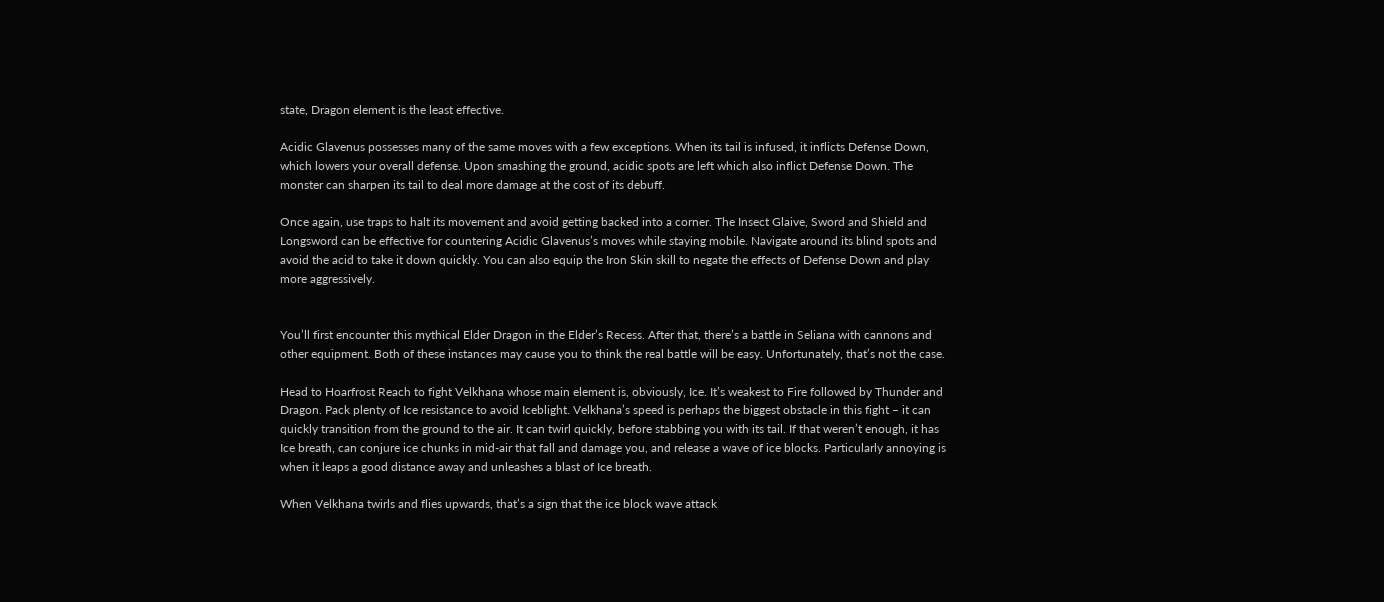state, Dragon element is the least effective.

Acidic Glavenus possesses many of the same moves with a few exceptions. When its tail is infused, it inflicts Defense Down, which lowers your overall defense. Upon smashing the ground, acidic spots are left which also inflict Defense Down. The monster can sharpen its tail to deal more damage at the cost of its debuff.

Once again, use traps to halt its movement and avoid getting backed into a corner. The Insect Glaive, Sword and Shield and Longsword can be effective for countering Acidic Glavenus’s moves while staying mobile. Navigate around its blind spots and avoid the acid to take it down quickly. You can also equip the Iron Skin skill to negate the effects of Defense Down and play more aggressively.


You’ll first encounter this mythical Elder Dragon in the Elder’s Recess. After that, there’s a battle in Seliana with cannons and other equipment. Both of these instances may cause you to think the real battle will be easy. Unfortunately, that’s not the case.

Head to Hoarfrost Reach to fight Velkhana whose main element is, obviously, Ice. It’s weakest to Fire followed by Thunder and Dragon. Pack plenty of Ice resistance to avoid Iceblight. Velkhana’s speed is perhaps the biggest obstacle in this fight – it can quickly transition from the ground to the air. It can twirl quickly, before stabbing you with its tail. If that weren’t enough, it has Ice breath, can conjure ice chunks in mid-air that fall and damage you, and release a wave of ice blocks. Particularly annoying is when it leaps a good distance away and unleashes a blast of Ice breath.

When Velkhana twirls and flies upwards, that’s a sign that the ice block wave attack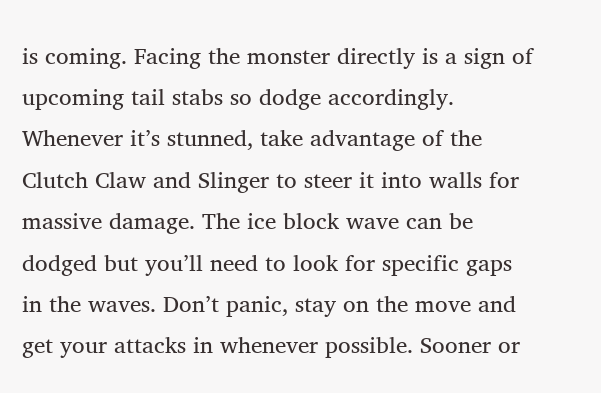is coming. Facing the monster directly is a sign of upcoming tail stabs so dodge accordingly. Whenever it’s stunned, take advantage of the Clutch Claw and Slinger to steer it into walls for massive damage. The ice block wave can be dodged but you’ll need to look for specific gaps in the waves. Don’t panic, stay on the move and get your attacks in whenever possible. Sooner or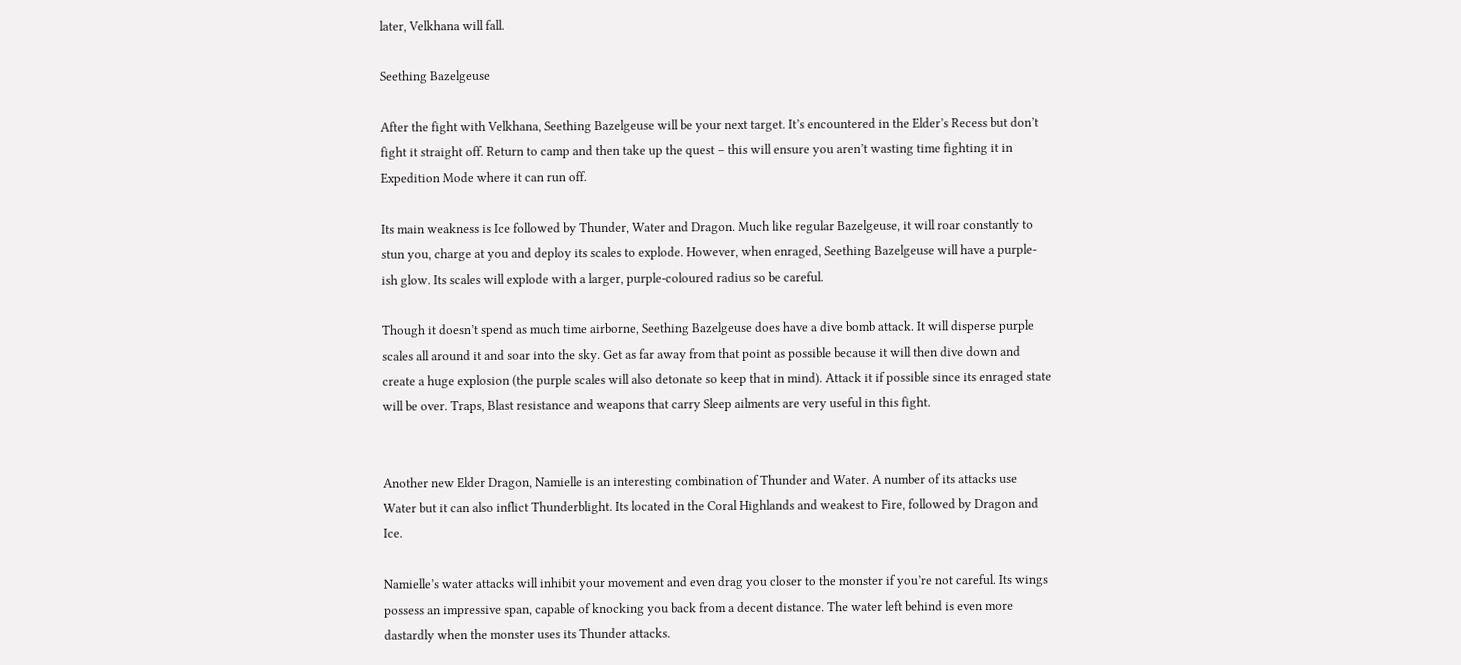later, Velkhana will fall.

Seething Bazelgeuse

After the fight with Velkhana, Seething Bazelgeuse will be your next target. It’s encountered in the Elder’s Recess but don’t fight it straight off. Return to camp and then take up the quest – this will ensure you aren’t wasting time fighting it in Expedition Mode where it can run off.

Its main weakness is Ice followed by Thunder, Water and Dragon. Much like regular Bazelgeuse, it will roar constantly to stun you, charge at you and deploy its scales to explode. However, when enraged, Seething Bazelgeuse will have a purple-ish glow. Its scales will explode with a larger, purple-coloured radius so be careful.

Though it doesn’t spend as much time airborne, Seething Bazelgeuse does have a dive bomb attack. It will disperse purple scales all around it and soar into the sky. Get as far away from that point as possible because it will then dive down and create a huge explosion (the purple scales will also detonate so keep that in mind). Attack it if possible since its enraged state will be over. Traps, Blast resistance and weapons that carry Sleep ailments are very useful in this fight.


Another new Elder Dragon, Namielle is an interesting combination of Thunder and Water. A number of its attacks use Water but it can also inflict Thunderblight. Its located in the Coral Highlands and weakest to Fire, followed by Dragon and Ice.

Namielle’s water attacks will inhibit your movement and even drag you closer to the monster if you’re not careful. Its wings possess an impressive span, capable of knocking you back from a decent distance. The water left behind is even more dastardly when the monster uses its Thunder attacks.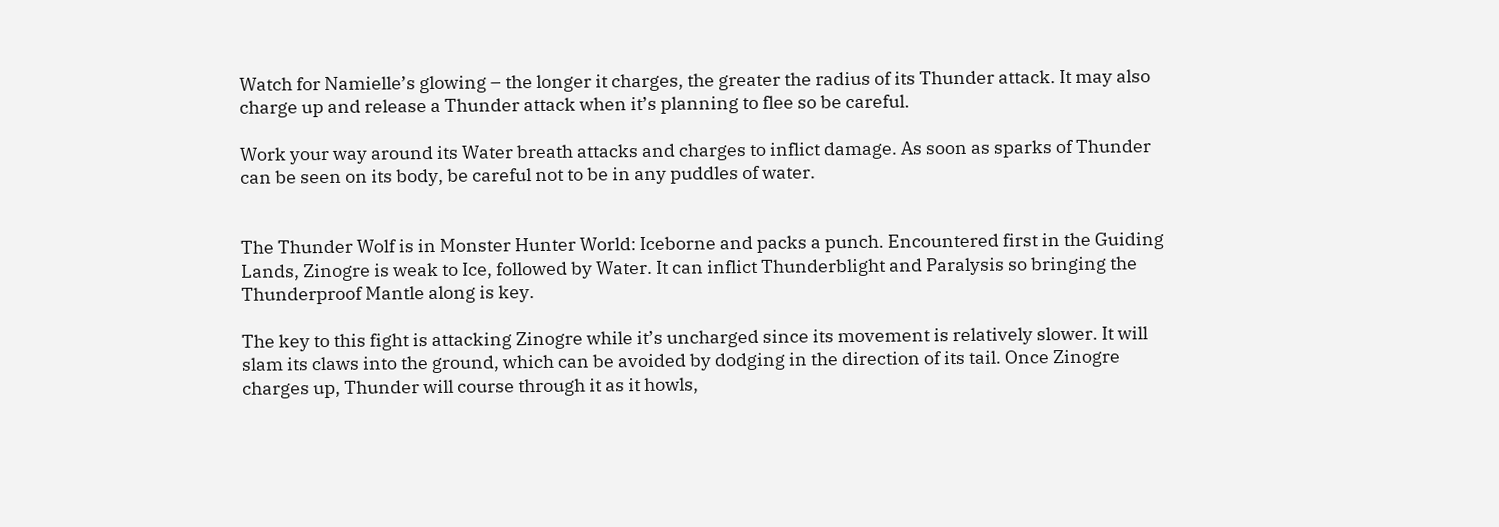Watch for Namielle’s glowing – the longer it charges, the greater the radius of its Thunder attack. It may also charge up and release a Thunder attack when it’s planning to flee so be careful.

Work your way around its Water breath attacks and charges to inflict damage. As soon as sparks of Thunder can be seen on its body, be careful not to be in any puddles of water.


The Thunder Wolf is in Monster Hunter World: Iceborne and packs a punch. Encountered first in the Guiding Lands, Zinogre is weak to Ice, followed by Water. It can inflict Thunderblight and Paralysis so bringing the Thunderproof Mantle along is key.

The key to this fight is attacking Zinogre while it’s uncharged since its movement is relatively slower. It will slam its claws into the ground, which can be avoided by dodging in the direction of its tail. Once Zinogre charges up, Thunder will course through it as it howls,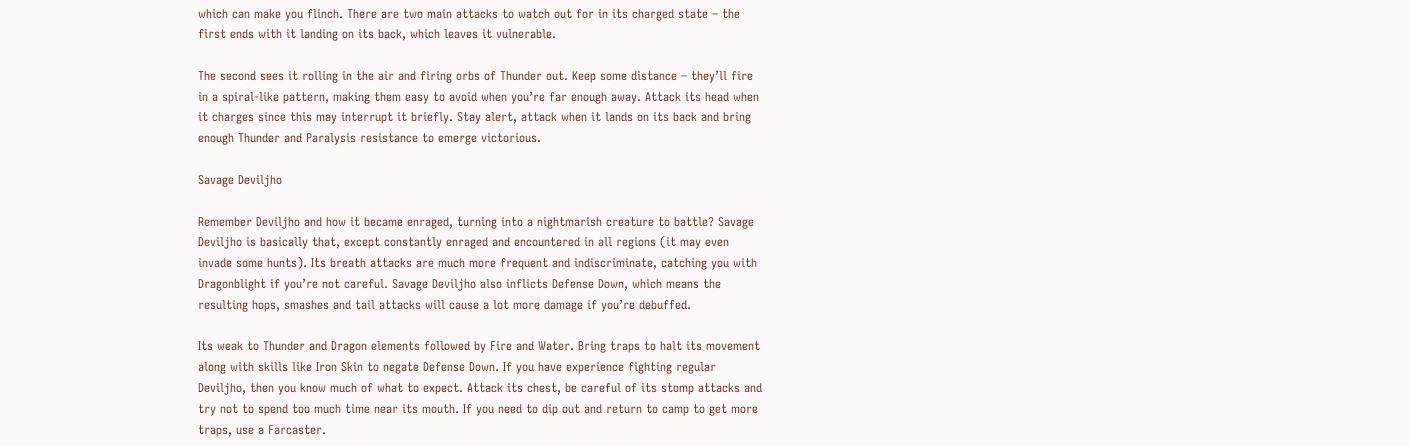which can make you flinch. There are two main attacks to watch out for in its charged state – the first ends with it landing on its back, which leaves it vulnerable.

The second sees it rolling in the air and firing orbs of Thunder out. Keep some distance – they’ll fire in a spiral-like pattern, making them easy to avoid when you’re far enough away. Attack its head when it charges since this may interrupt it briefly. Stay alert, attack when it lands on its back and bring enough Thunder and Paralysis resistance to emerge victorious.

Savage Deviljho

Remember Deviljho and how it became enraged, turning into a nightmarish creature to battle? Savage Deviljho is basically that, except constantly enraged and encountered in all regions (it may even invade some hunts). Its breath attacks are much more frequent and indiscriminate, catching you with Dragonblight if you’re not careful. Savage Deviljho also inflicts Defense Down, which means the resulting hops, smashes and tail attacks will cause a lot more damage if you’re debuffed.

Its weak to Thunder and Dragon elements followed by Fire and Water. Bring traps to halt its movement along with skills like Iron Skin to negate Defense Down. If you have experience fighting regular Deviljho, then you know much of what to expect. Attack its chest, be careful of its stomp attacks and try not to spend too much time near its mouth. If you need to dip out and return to camp to get more traps, use a Farcaster.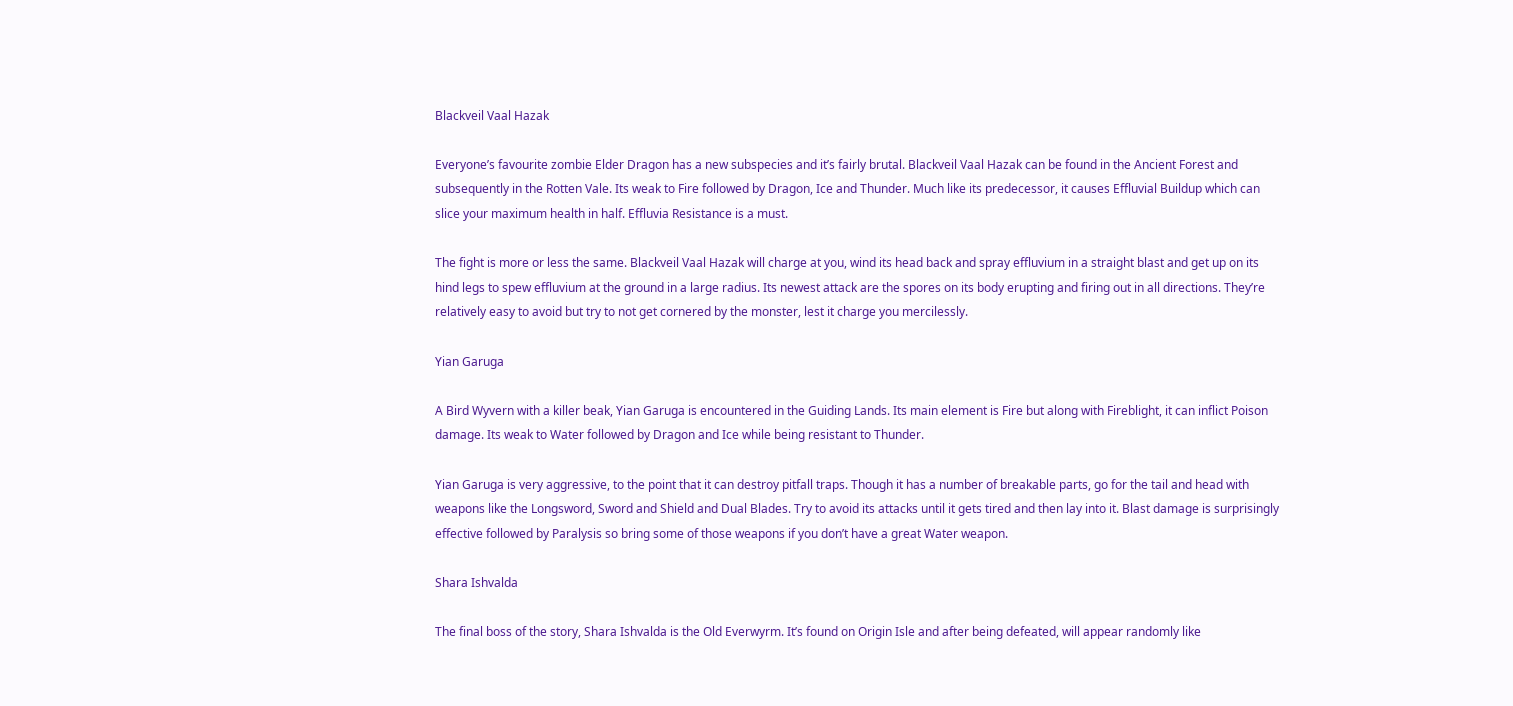Blackveil Vaal Hazak

Everyone’s favourite zombie Elder Dragon has a new subspecies and it’s fairly brutal. Blackveil Vaal Hazak can be found in the Ancient Forest and subsequently in the Rotten Vale. Its weak to Fire followed by Dragon, Ice and Thunder. Much like its predecessor, it causes Effluvial Buildup which can slice your maximum health in half. Effluvia Resistance is a must.

The fight is more or less the same. Blackveil Vaal Hazak will charge at you, wind its head back and spray effluvium in a straight blast and get up on its hind legs to spew effluvium at the ground in a large radius. Its newest attack are the spores on its body erupting and firing out in all directions. They’re relatively easy to avoid but try to not get cornered by the monster, lest it charge you mercilessly.

Yian Garuga

A Bird Wyvern with a killer beak, Yian Garuga is encountered in the Guiding Lands. Its main element is Fire but along with Fireblight, it can inflict Poison damage. Its weak to Water followed by Dragon and Ice while being resistant to Thunder.

Yian Garuga is very aggressive, to the point that it can destroy pitfall traps. Though it has a number of breakable parts, go for the tail and head with weapons like the Longsword, Sword and Shield and Dual Blades. Try to avoid its attacks until it gets tired and then lay into it. Blast damage is surprisingly effective followed by Paralysis so bring some of those weapons if you don’t have a great Water weapon.

Shara Ishvalda

The final boss of the story, Shara Ishvalda is the Old Everwyrm. It’s found on Origin Isle and after being defeated, will appear randomly like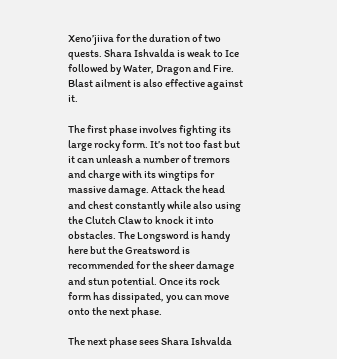Xeno’jiiva for the duration of two quests. Shara Ishvalda is weak to Ice followed by Water, Dragon and Fire. Blast ailment is also effective against it.

The first phase involves fighting its large rocky form. It’s not too fast but it can unleash a number of tremors and charge with its wingtips for massive damage. Attack the head and chest constantly while also using the Clutch Claw to knock it into obstacles. The Longsword is handy here but the Greatsword is recommended for the sheer damage and stun potential. Once its rock form has dissipated, you can move onto the next phase.

The next phase sees Shara Ishvalda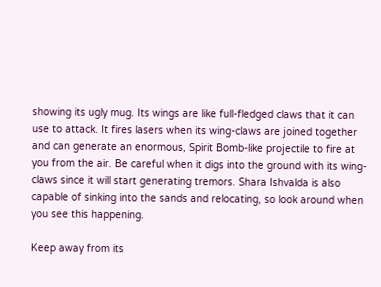showing its ugly mug. Its wings are like full-fledged claws that it can use to attack. It fires lasers when its wing-claws are joined together and can generate an enormous, Spirit Bomb-like projectile to fire at you from the air. Be careful when it digs into the ground with its wing-claws since it will start generating tremors. Shara Ishvalda is also capable of sinking into the sands and relocating, so look around when you see this happening.

Keep away from its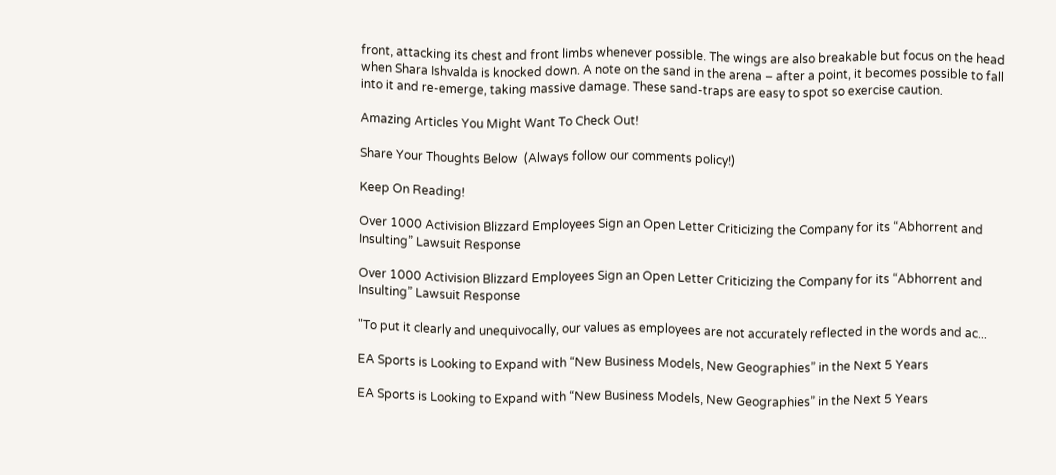front, attacking its chest and front limbs whenever possible. The wings are also breakable but focus on the head when Shara Ishvalda is knocked down. A note on the sand in the arena – after a point, it becomes possible to fall into it and re-emerge, taking massive damage. These sand-traps are easy to spot so exercise caution.

Amazing Articles You Might Want To Check Out!

Share Your Thoughts Below  (Always follow our comments policy!)

Keep On Reading!

Over 1000 Activision Blizzard Employees Sign an Open Letter Criticizing the Company for its “Abhorrent and Insulting” Lawsuit Response

Over 1000 Activision Blizzard Employees Sign an Open Letter Criticizing the Company for its “Abhorrent and Insulting” Lawsuit Response

"To put it clearly and unequivocally, our values as employees are not accurately reflected in the words and ac...

EA Sports is Looking to Expand with “New Business Models, New Geographies” in the Next 5 Years

EA Sports is Looking to Expand with “New Business Models, New Geographies” in the Next 5 Years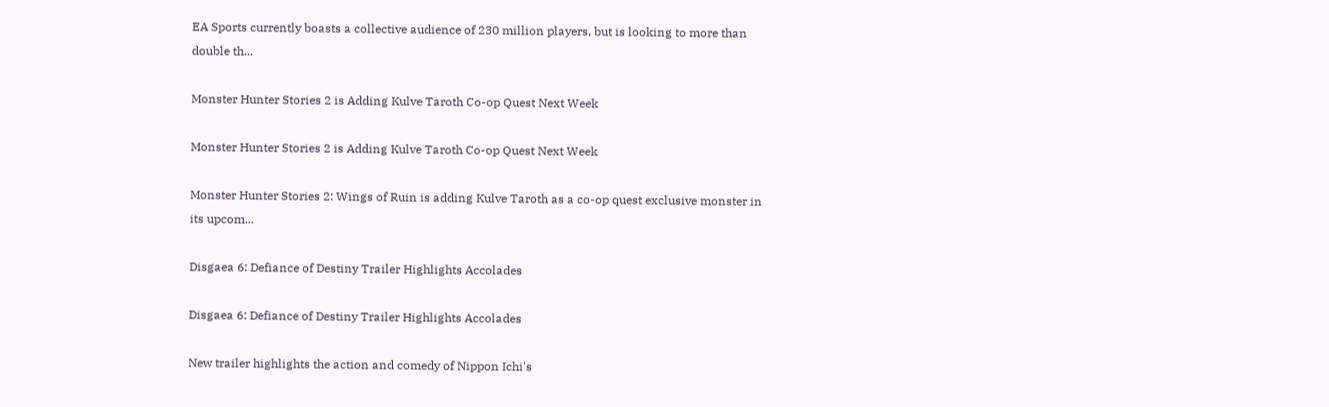EA Sports currently boasts a collective audience of 230 million players, but is looking to more than double th...

Monster Hunter Stories 2 is Adding Kulve Taroth Co-op Quest Next Week

Monster Hunter Stories 2 is Adding Kulve Taroth Co-op Quest Next Week

Monster Hunter Stories 2: Wings of Ruin is adding Kulve Taroth as a co-op quest exclusive monster in its upcom...

Disgaea 6: Defiance of Destiny Trailer Highlights Accolades

Disgaea 6: Defiance of Destiny Trailer Highlights Accolades

New trailer highlights the action and comedy of Nippon Ichi's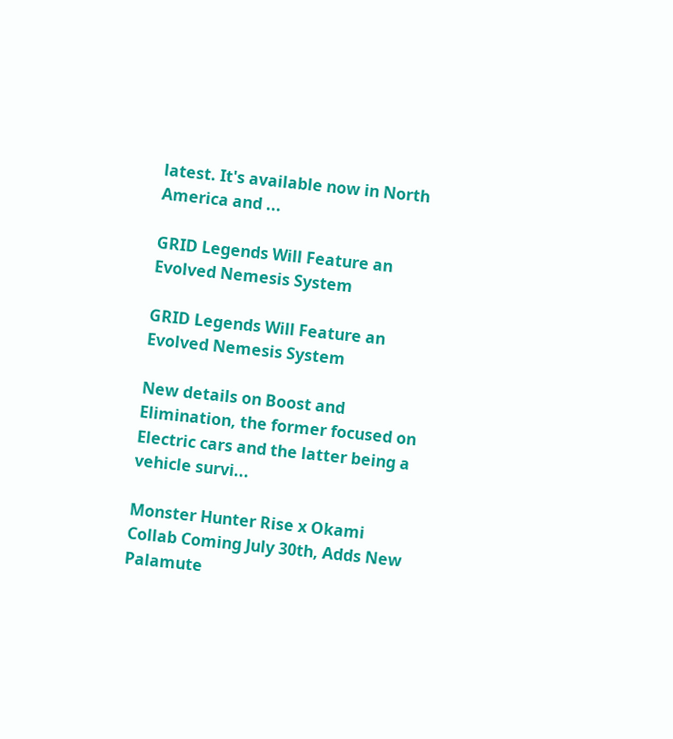latest. It's available now in North America and ...

GRID Legends Will Feature an Evolved Nemesis System

GRID Legends Will Feature an Evolved Nemesis System

New details on Boost and Elimination, the former focused on Electric cars and the latter being a vehicle survi...

Monster Hunter Rise x Okami Collab Coming July 30th, Adds New Palamute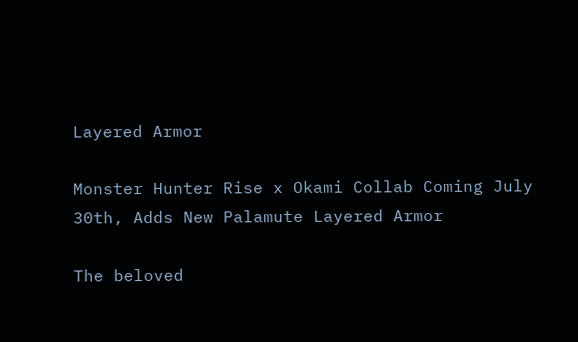Layered Armor

Monster Hunter Rise x Okami Collab Coming July 30th, Adds New Palamute Layered Armor

The beloved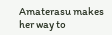Amaterasu makes her way to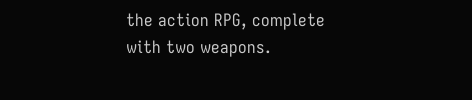the action RPG, complete with two weapons.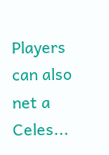Players can also net a Celes...